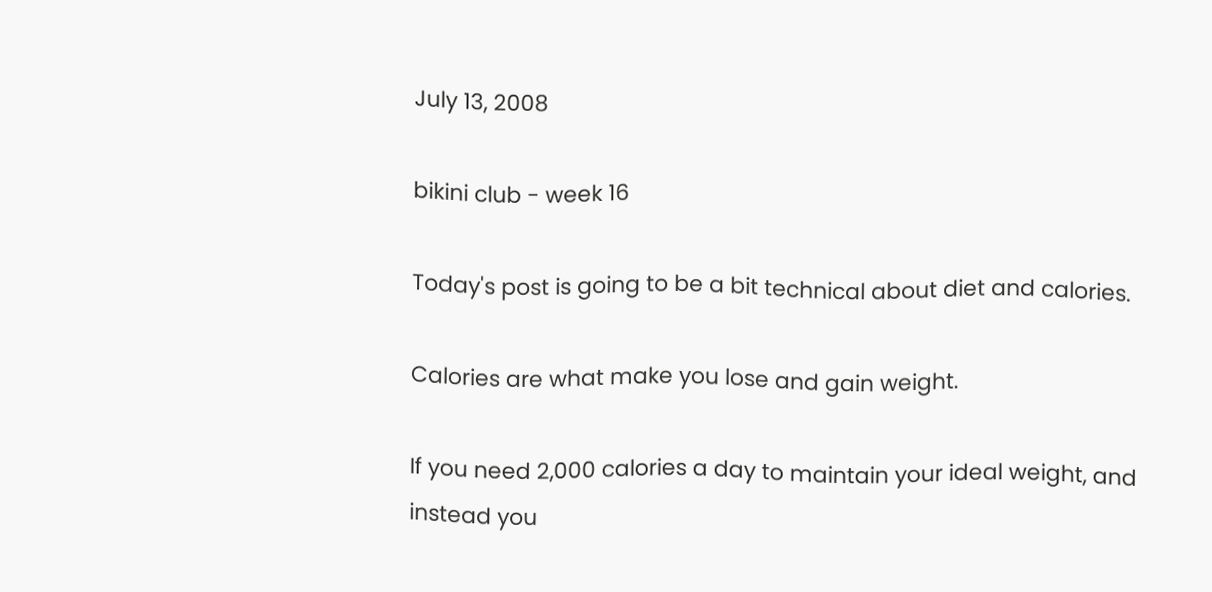July 13, 2008

bikini club - week 16

Today's post is going to be a bit technical about diet and calories.

Calories are what make you lose and gain weight.

If you need 2,000 calories a day to maintain your ideal weight, and instead you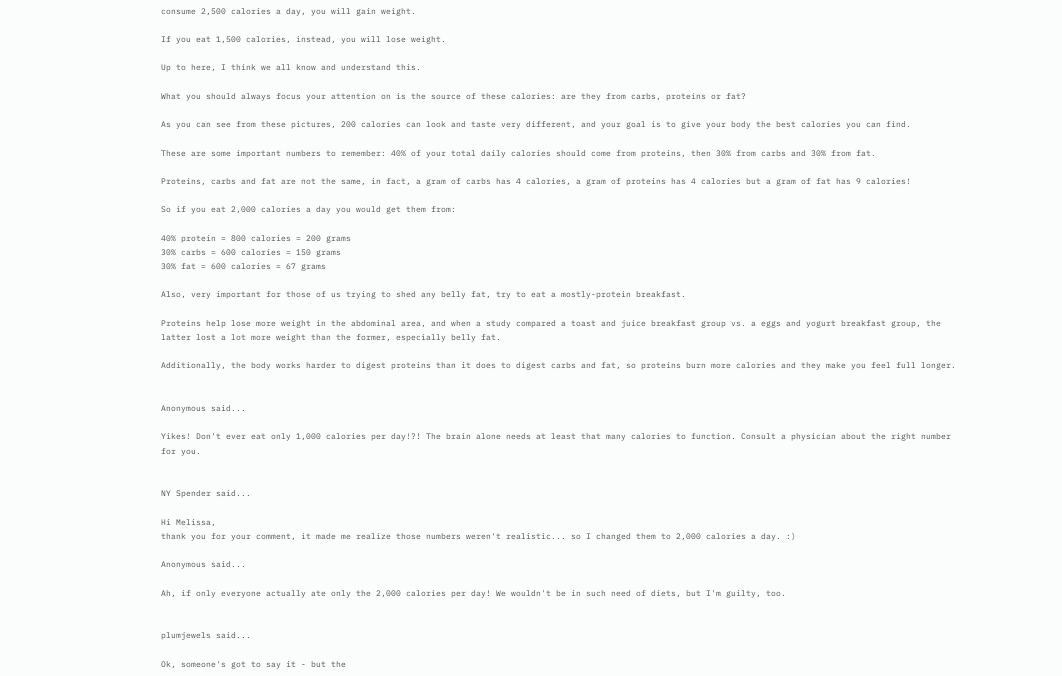consume 2,500 calories a day, you will gain weight.

If you eat 1,500 calories, instead, you will lose weight.

Up to here, I think we all know and understand this.

What you should always focus your attention on is the source of these calories: are they from carbs, proteins or fat?

As you can see from these pictures, 200 calories can look and taste very different, and your goal is to give your body the best calories you can find.

These are some important numbers to remember: 40% of your total daily calories should come from proteins, then 30% from carbs and 30% from fat.

Proteins, carbs and fat are not the same, in fact, a gram of carbs has 4 calories, a gram of proteins has 4 calories but a gram of fat has 9 calories!

So if you eat 2,000 calories a day you would get them from:

40% protein = 800 calories = 200 grams
30% carbs = 600 calories = 150 grams
30% fat = 600 calories = 67 grams

Also, very important for those of us trying to shed any belly fat, try to eat a mostly-protein breakfast.

Proteins help lose more weight in the abdominal area, and when a study compared a toast and juice breakfast group vs. a eggs and yogurt breakfast group, the latter lost a lot more weight than the former, especially belly fat.

Additionally, the body works harder to digest proteins than it does to digest carbs and fat, so proteins burn more calories and they make you feel full longer.


Anonymous said...

Yikes! Don't ever eat only 1,000 calories per day!?! The brain alone needs at least that many calories to function. Consult a physician about the right number for you.


NY Spender said...

Hi Melissa,
thank you for your comment, it made me realize those numbers weren't realistic... so I changed them to 2,000 calories a day. :)

Anonymous said...

Ah, if only everyone actually ate only the 2,000 calories per day! We wouldn't be in such need of diets, but I'm guilty, too.


plumjewels said...

Ok, someone's got to say it - but the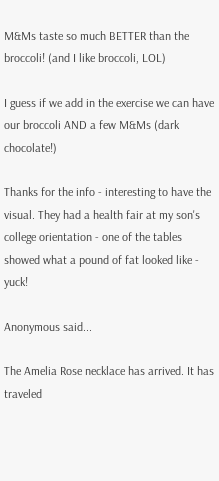M&Ms taste so much BETTER than the broccoli! (and I like broccoli, LOL)

I guess if we add in the exercise we can have our broccoli AND a few M&Ms (dark chocolate!)

Thanks for the info - interesting to have the visual. They had a health fair at my son's college orientation - one of the tables showed what a pound of fat looked like - yuck!

Anonymous said...

The Amelia Rose necklace has arrived. It has traveled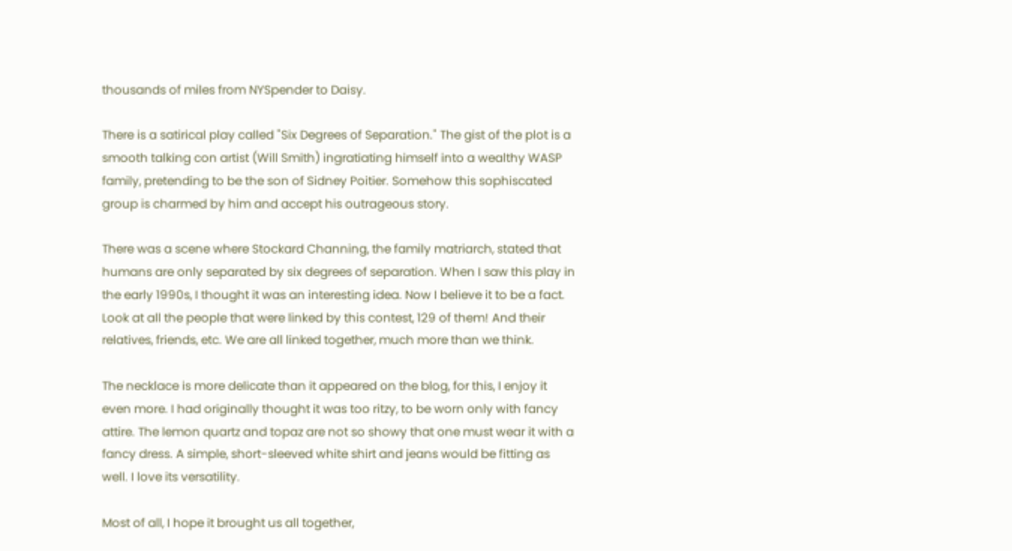thousands of miles from NYSpender to Daisy.

There is a satirical play called "Six Degrees of Separation." The gist of the plot is a smooth talking con artist (Will Smith) ingratiating himself into a wealthy WASP family, pretending to be the son of Sidney Poitier. Somehow this sophiscated group is charmed by him and accept his outrageous story.

There was a scene where Stockard Channing, the family matriarch, stated that humans are only separated by six degrees of separation. When I saw this play in the early 1990s, I thought it was an interesting idea. Now I believe it to be a fact. Look at all the people that were linked by this contest, 129 of them! And their relatives, friends, etc. We are all linked together, much more than we think.

The necklace is more delicate than it appeared on the blog, for this, I enjoy it even more. I had originally thought it was too ritzy, to be worn only with fancy attire. The lemon quartz and topaz are not so showy that one must wear it with a fancy dress. A simple, short-sleeved white shirt and jeans would be fitting as well. I love its versatility.

Most of all, I hope it brought us all together,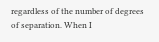regardless of the number of degrees of separation. When I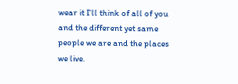wear it I'll think of all of you and the different yet same people we are and the places we live.